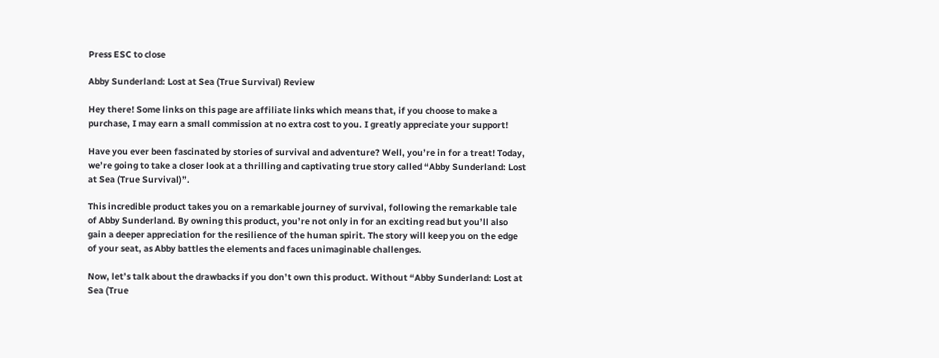Press ESC to close

Abby Sunderland: Lost at Sea (True Survival) Review

Hey there! Some links on this page are affiliate links which means that, if you choose to make a purchase, I may earn a small commission at no extra cost to you. I greatly appreciate your support!

Have you ever been fascinated by stories of survival and adventure? Well, you’re in for a treat! Today, we’re going to take a closer look at a thrilling and captivating true story called “Abby Sunderland: Lost at Sea (True Survival)”.

This incredible product takes you on a remarkable journey of survival, following the remarkable tale of Abby Sunderland. By owning this product, you’re not only in for an exciting read but you’ll also gain a deeper appreciation for the resilience of the human spirit. The story will keep you on the edge of your seat, as Abby battles the elements and faces unimaginable challenges.

Now, let’s talk about the drawbacks if you don’t own this product. Without “Abby Sunderland: Lost at Sea (True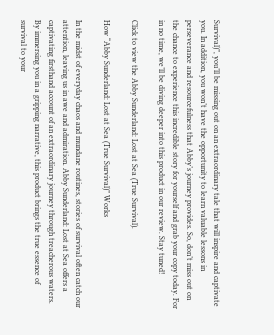Survival)”, you’ll be missing out on an extraordinary tale that will inspire and captivate you. In addition, you won’t have the opportunity to learn valuable lessons in perseverance and resourcefulness that Abby’s journey provides. So, don’t miss out on the chance to experience this incredible story for yourself and grab your copy today. For in no time, we’ll be diving deeper into this product in our review. Stay tuned!

Click to view the Abby Sunderland: Lost at Sea (True Survival).

How “Abby Sunderland: Lost at Sea (True Survival)” Works

In the midst of everyday chaos and mundane routines, stories of survival often catch our attention, leaving us in awe and admiration. Abby Sunderland: Lost at Sea offers a captivating firsthand account of an extraordinary journey through treacherous waters. By immersing you in a gripping narrative, this product brings the true essence of survival to your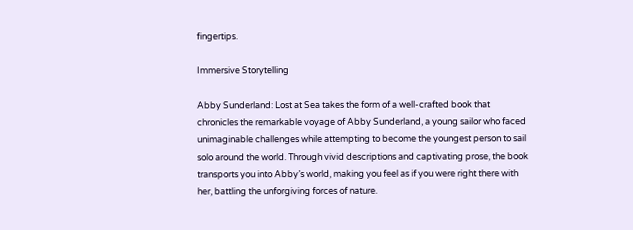fingertips.

Immersive Storytelling

Abby Sunderland: Lost at Sea takes the form of a well-crafted book that chronicles the remarkable voyage of Abby Sunderland, a young sailor who faced unimaginable challenges while attempting to become the youngest person to sail solo around the world. Through vivid descriptions and captivating prose, the book transports you into Abby’s world, making you feel as if you were right there with her, battling the unforgiving forces of nature.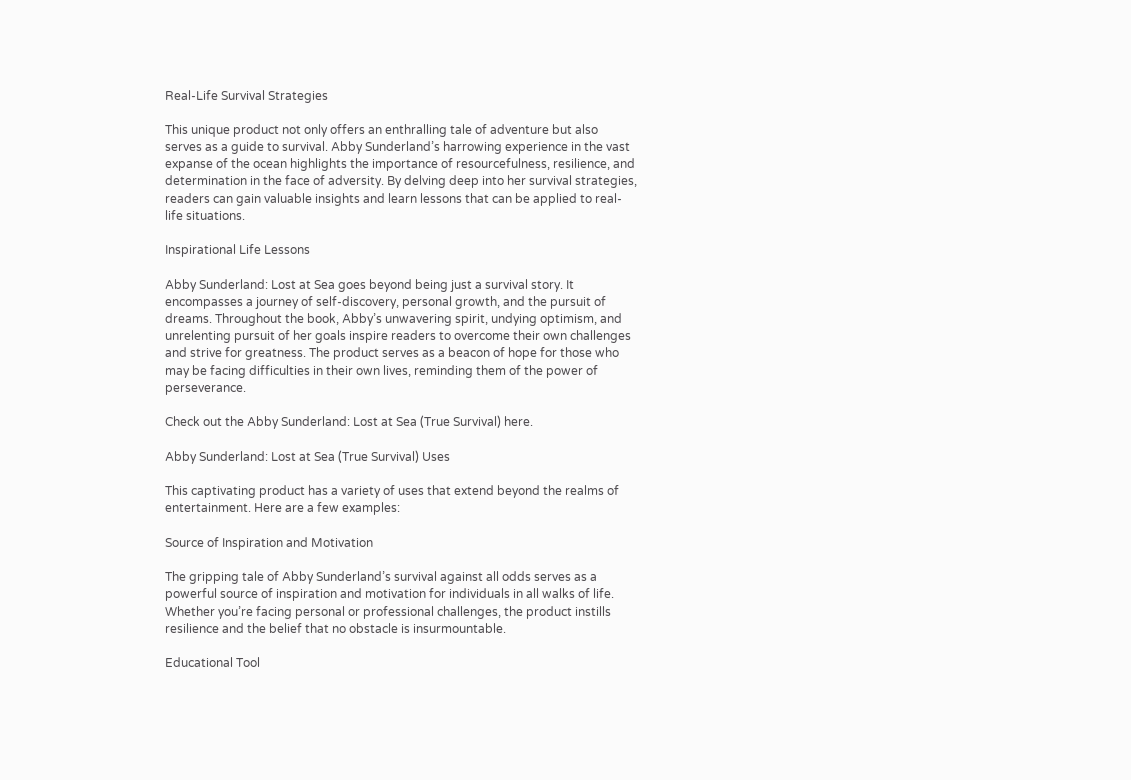Real-Life Survival Strategies

This unique product not only offers an enthralling tale of adventure but also serves as a guide to survival. Abby Sunderland’s harrowing experience in the vast expanse of the ocean highlights the importance of resourcefulness, resilience, and determination in the face of adversity. By delving deep into her survival strategies, readers can gain valuable insights and learn lessons that can be applied to real-life situations.

Inspirational Life Lessons

Abby Sunderland: Lost at Sea goes beyond being just a survival story. It encompasses a journey of self-discovery, personal growth, and the pursuit of dreams. Throughout the book, Abby’s unwavering spirit, undying optimism, and unrelenting pursuit of her goals inspire readers to overcome their own challenges and strive for greatness. The product serves as a beacon of hope for those who may be facing difficulties in their own lives, reminding them of the power of perseverance.

Check out the Abby Sunderland: Lost at Sea (True Survival) here.

Abby Sunderland: Lost at Sea (True Survival) Uses

This captivating product has a variety of uses that extend beyond the realms of entertainment. Here are a few examples:

Source of Inspiration and Motivation

The gripping tale of Abby Sunderland’s survival against all odds serves as a powerful source of inspiration and motivation for individuals in all walks of life. Whether you’re facing personal or professional challenges, the product instills resilience and the belief that no obstacle is insurmountable.

Educational Tool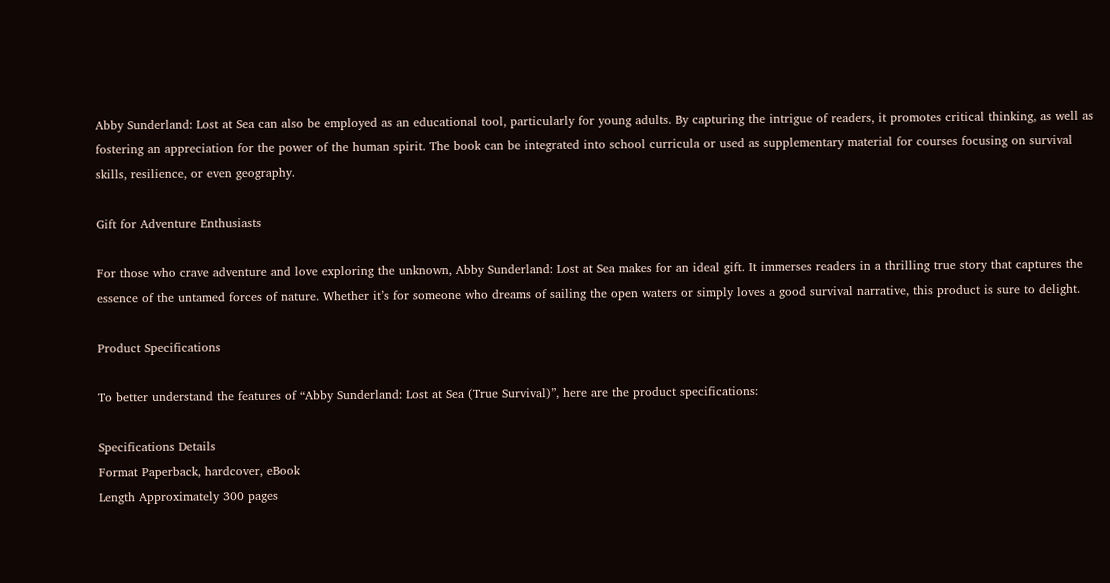Abby Sunderland: Lost at Sea can also be employed as an educational tool, particularly for young adults. By capturing the intrigue of readers, it promotes critical thinking, as well as fostering an appreciation for the power of the human spirit. The book can be integrated into school curricula or used as supplementary material for courses focusing on survival skills, resilience, or even geography.

Gift for Adventure Enthusiasts

For those who crave adventure and love exploring the unknown, Abby Sunderland: Lost at Sea makes for an ideal gift. It immerses readers in a thrilling true story that captures the essence of the untamed forces of nature. Whether it’s for someone who dreams of sailing the open waters or simply loves a good survival narrative, this product is sure to delight.

Product Specifications

To better understand the features of “Abby Sunderland: Lost at Sea (True Survival)”, here are the product specifications:

Specifications Details
Format Paperback, hardcover, eBook
Length Approximately 300 pages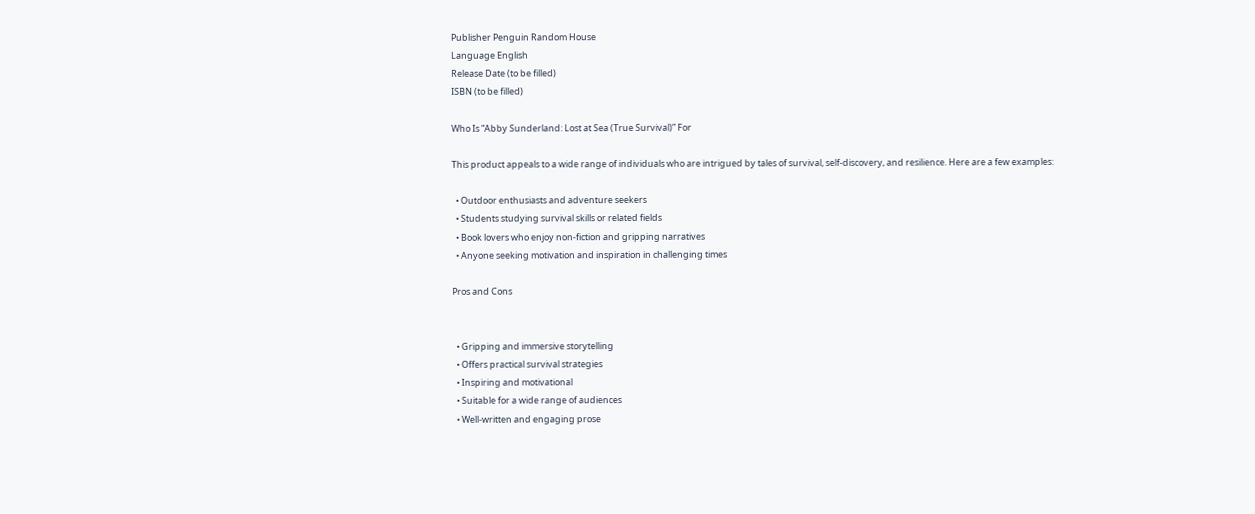Publisher Penguin Random House
Language English
Release Date (to be filled)
ISBN (to be filled)

Who Is “Abby Sunderland: Lost at Sea (True Survival)” For

This product appeals to a wide range of individuals who are intrigued by tales of survival, self-discovery, and resilience. Here are a few examples:

  • Outdoor enthusiasts and adventure seekers
  • Students studying survival skills or related fields
  • Book lovers who enjoy non-fiction and gripping narratives
  • Anyone seeking motivation and inspiration in challenging times

Pros and Cons


  • Gripping and immersive storytelling
  • Offers practical survival strategies
  • Inspiring and motivational
  • Suitable for a wide range of audiences
  • Well-written and engaging prose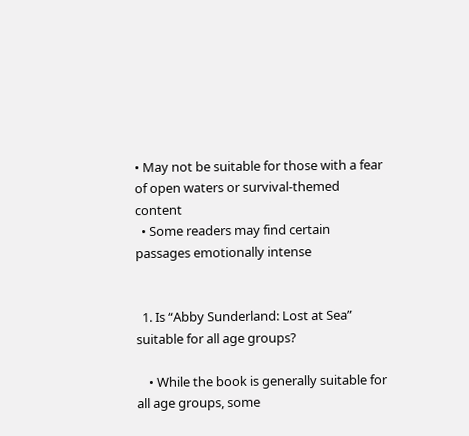• May not be suitable for those with a fear of open waters or survival-themed content
  • Some readers may find certain passages emotionally intense


  1. Is “Abby Sunderland: Lost at Sea” suitable for all age groups?

    • While the book is generally suitable for all age groups, some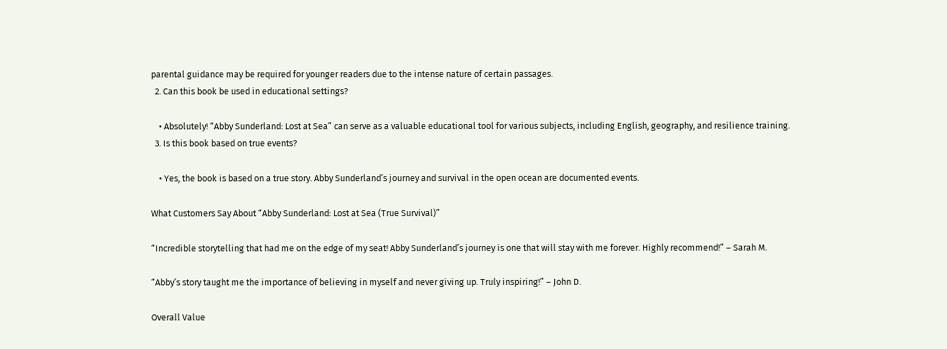parental guidance may be required for younger readers due to the intense nature of certain passages.
  2. Can this book be used in educational settings?

    • Absolutely! “Abby Sunderland: Lost at Sea” can serve as a valuable educational tool for various subjects, including English, geography, and resilience training.
  3. Is this book based on true events?

    • Yes, the book is based on a true story. Abby Sunderland’s journey and survival in the open ocean are documented events.

What Customers Say About “Abby Sunderland: Lost at Sea (True Survival)”

“Incredible storytelling that had me on the edge of my seat! Abby Sunderland’s journey is one that will stay with me forever. Highly recommend!” – Sarah M.

“Abby’s story taught me the importance of believing in myself and never giving up. Truly inspiring!” – John D.

Overall Value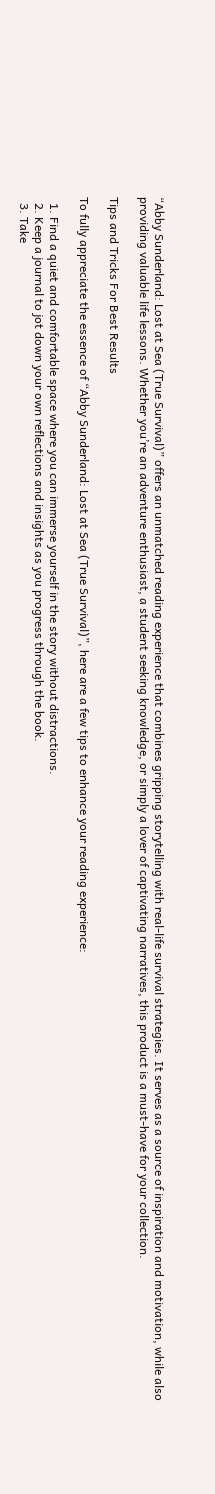“Abby Sunderland: Lost at Sea (True Survival)” offers an unmatched reading experience that combines gripping storytelling with real-life survival strategies. It serves as a source of inspiration and motivation, while also providing valuable life lessons. Whether you’re an adventure enthusiast, a student seeking knowledge, or simply a lover of captivating narratives, this product is a must-have for your collection.

Tips and Tricks For Best Results

To fully appreciate the essence of “Abby Sunderland: Lost at Sea (True Survival)”, here are a few tips to enhance your reading experience:

  1. Find a quiet and comfortable space where you can immerse yourself in the story without distractions.
  2. Keep a journal to jot down your own reflections and insights as you progress through the book.
  3. Take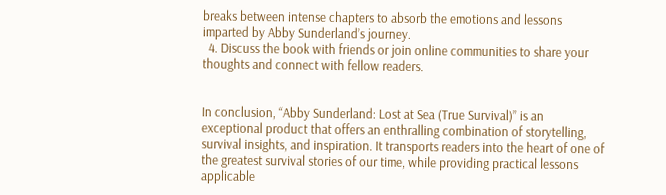breaks between intense chapters to absorb the emotions and lessons imparted by Abby Sunderland’s journey.
  4. Discuss the book with friends or join online communities to share your thoughts and connect with fellow readers.


In conclusion, “Abby Sunderland: Lost at Sea (True Survival)” is an exceptional product that offers an enthralling combination of storytelling, survival insights, and inspiration. It transports readers into the heart of one of the greatest survival stories of our time, while providing practical lessons applicable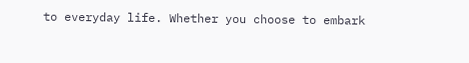to everyday life. Whether you choose to embark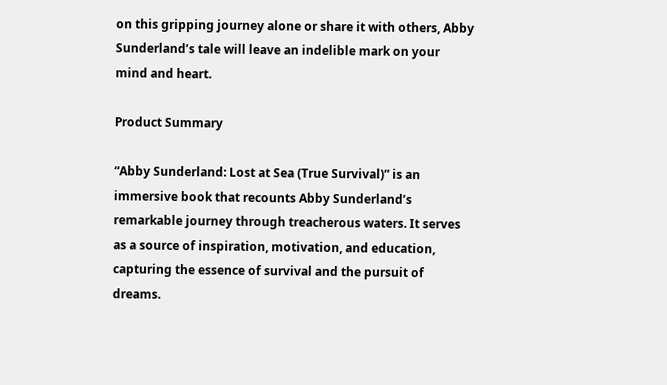on this gripping journey alone or share it with others, Abby Sunderland’s tale will leave an indelible mark on your mind and heart.

Product Summary

“Abby Sunderland: Lost at Sea (True Survival)” is an immersive book that recounts Abby Sunderland’s remarkable journey through treacherous waters. It serves as a source of inspiration, motivation, and education, capturing the essence of survival and the pursuit of dreams.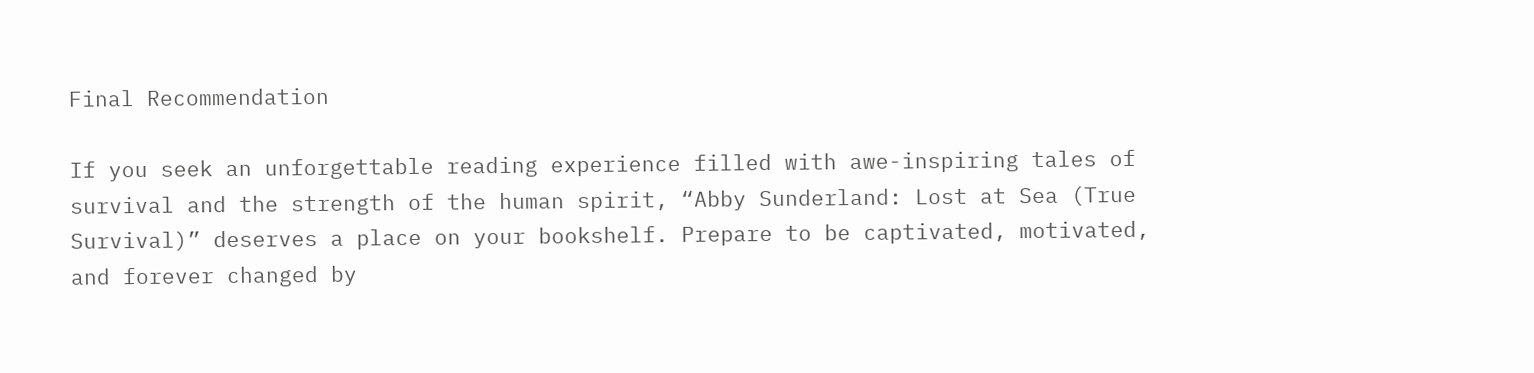Final Recommendation

If you seek an unforgettable reading experience filled with awe-inspiring tales of survival and the strength of the human spirit, “Abby Sunderland: Lost at Sea (True Survival)” deserves a place on your bookshelf. Prepare to be captivated, motivated, and forever changed by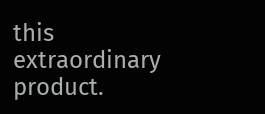this extraordinary product.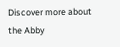Discover more about the Abby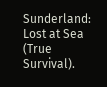Sunderland: Lost at Sea (True Survival).